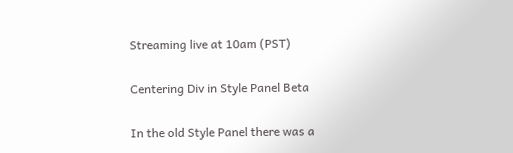Streaming live at 10am (PST)

Centering Div in Style Panel Beta

In the old Style Panel there was a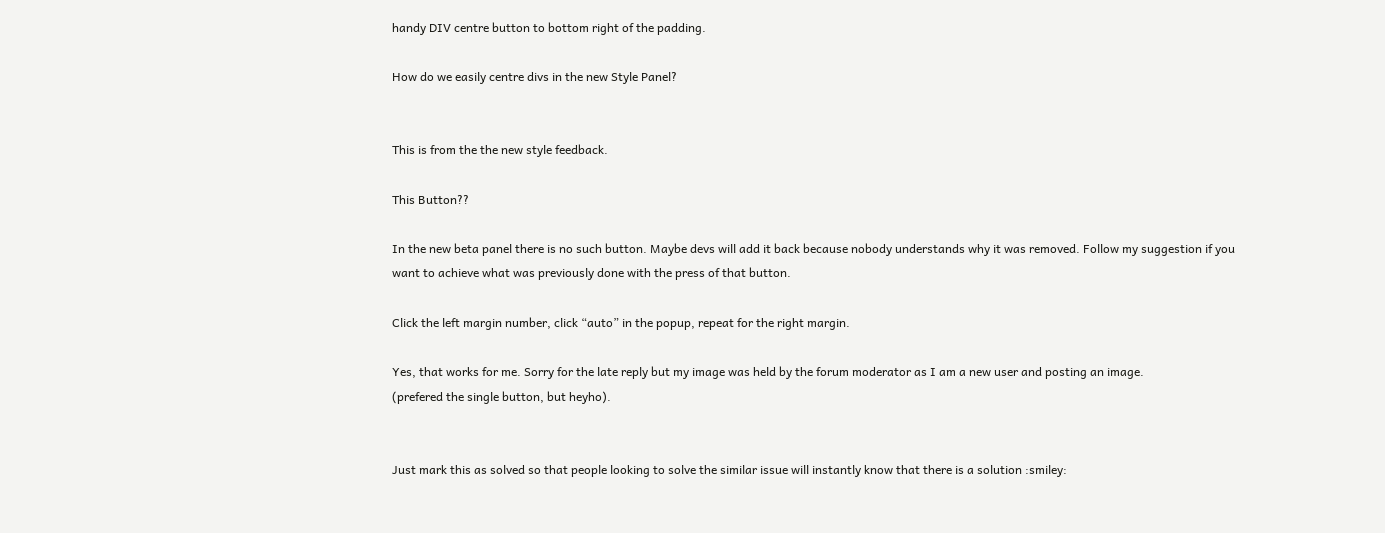handy DIV centre button to bottom right of the padding.

How do we easily centre divs in the new Style Panel?


This is from the the new style feedback.

This Button??

In the new beta panel there is no such button. Maybe devs will add it back because nobody understands why it was removed. Follow my suggestion if you want to achieve what was previously done with the press of that button.

Click the left margin number, click “auto” in the popup, repeat for the right margin.

Yes, that works for me. Sorry for the late reply but my image was held by the forum moderator as I am a new user and posting an image.
(prefered the single button, but heyho).


Just mark this as solved so that people looking to solve the similar issue will instantly know that there is a solution :smiley: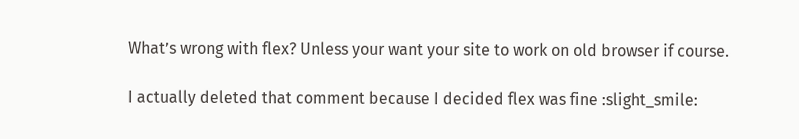What’s wrong with flex? Unless your want your site to work on old browser if course.

I actually deleted that comment because I decided flex was fine :slight_smile: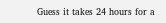Guess it takes 24 hours for a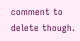comment to delete though.